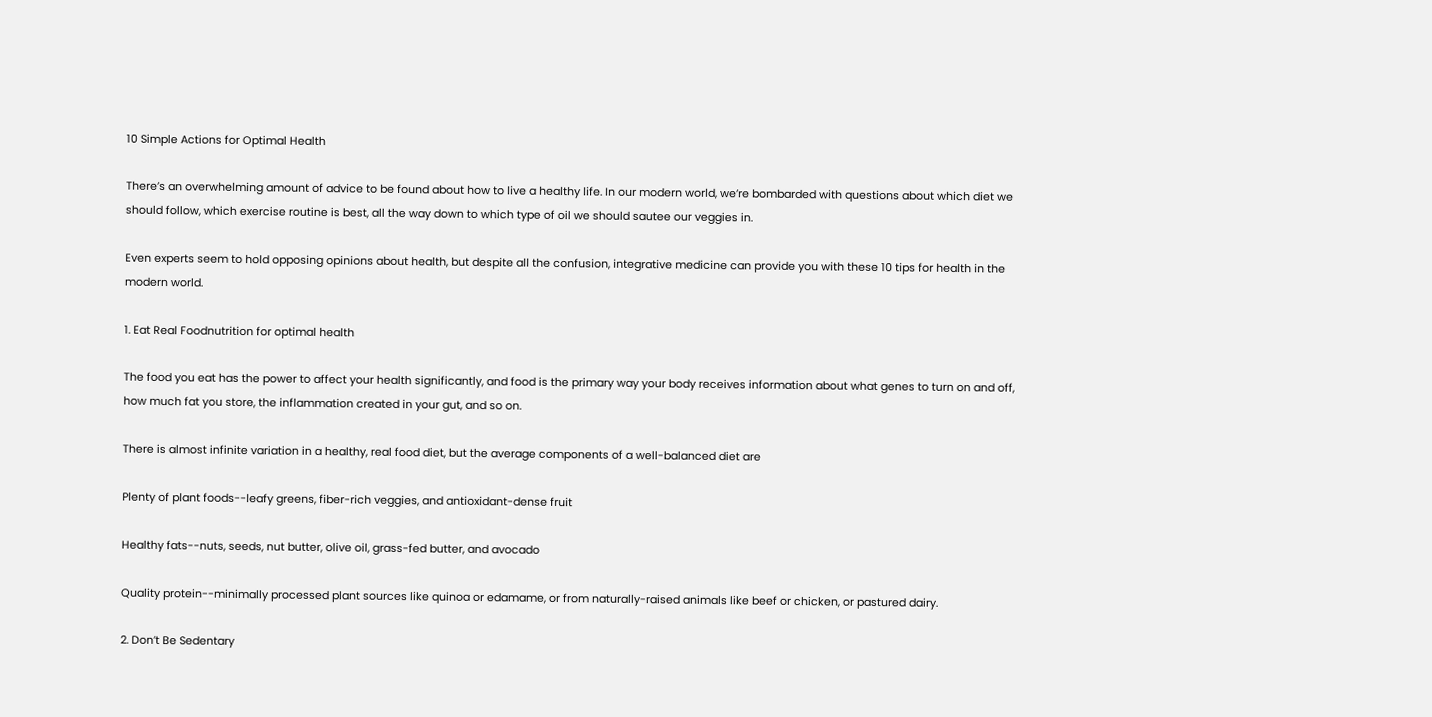10 Simple Actions for Optimal Health

There’s an overwhelming amount of advice to be found about how to live a healthy life. In our modern world, we’re bombarded with questions about which diet we should follow, which exercise routine is best, all the way down to which type of oil we should sautee our veggies in.

Even experts seem to hold opposing opinions about health, but despite all the confusion, integrative medicine can provide you with these 10 tips for health in the modern world.

1. Eat Real Foodnutrition for optimal health

The food you eat has the power to affect your health significantly, and food is the primary way your body receives information about what genes to turn on and off, how much fat you store, the inflammation created in your gut, and so on.

There is almost infinite variation in a healthy, real food diet, but the average components of a well-balanced diet are

Plenty of plant foods--leafy greens, fiber-rich veggies, and antioxidant-dense fruit

Healthy fats--nuts, seeds, nut butter, olive oil, grass-fed butter, and avocado

Quality protein--minimally processed plant sources like quinoa or edamame, or from naturally-raised animals like beef or chicken, or pastured dairy.

2. Don’t Be Sedentary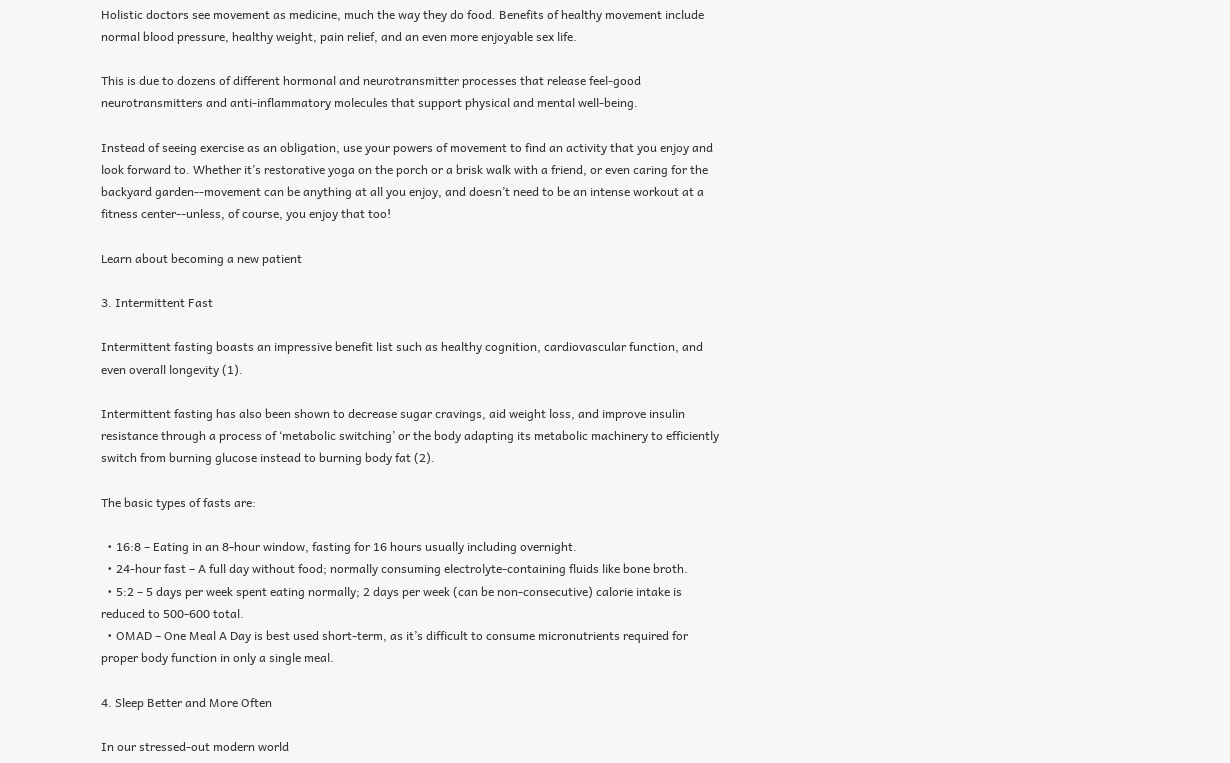Holistic doctors see movement as medicine, much the way they do food. Benefits of healthy movement include normal blood pressure, healthy weight, pain relief, and an even more enjoyable sex life.

This is due to dozens of different hormonal and neurotransmitter processes that release feel-good neurotransmitters and anti-inflammatory molecules that support physical and mental well-being.

Instead of seeing exercise as an obligation, use your powers of movement to find an activity that you enjoy and look forward to. Whether it’s restorative yoga on the porch or a brisk walk with a friend, or even caring for the backyard garden--movement can be anything at all you enjoy, and doesn’t need to be an intense workout at a fitness center--unless, of course, you enjoy that too!

Learn about becoming a new patient

3. Intermittent Fast

Intermittent fasting boasts an impressive benefit list such as healthy cognition, cardiovascular function, and even overall longevity (1).

Intermittent fasting has also been shown to decrease sugar cravings, aid weight loss, and improve insulin resistance through a process of ‘metabolic switching’ or the body adapting its metabolic machinery to efficiently switch from burning glucose instead to burning body fat (2).

The basic types of fasts are:

  • 16:8 – Eating in an 8-hour window, fasting for 16 hours usually including overnight.
  • 24-hour fast – A full day without food; normally consuming electrolyte-containing fluids like bone broth.
  • 5:2 – 5 days per week spent eating normally; 2 days per week (can be non-consecutive) calorie intake is reduced to 500-600 total.
  • OMAD – One Meal A Day is best used short-term, as it’s difficult to consume micronutrients required for proper body function in only a single meal.

4. Sleep Better and More Often

In our stressed-out modern world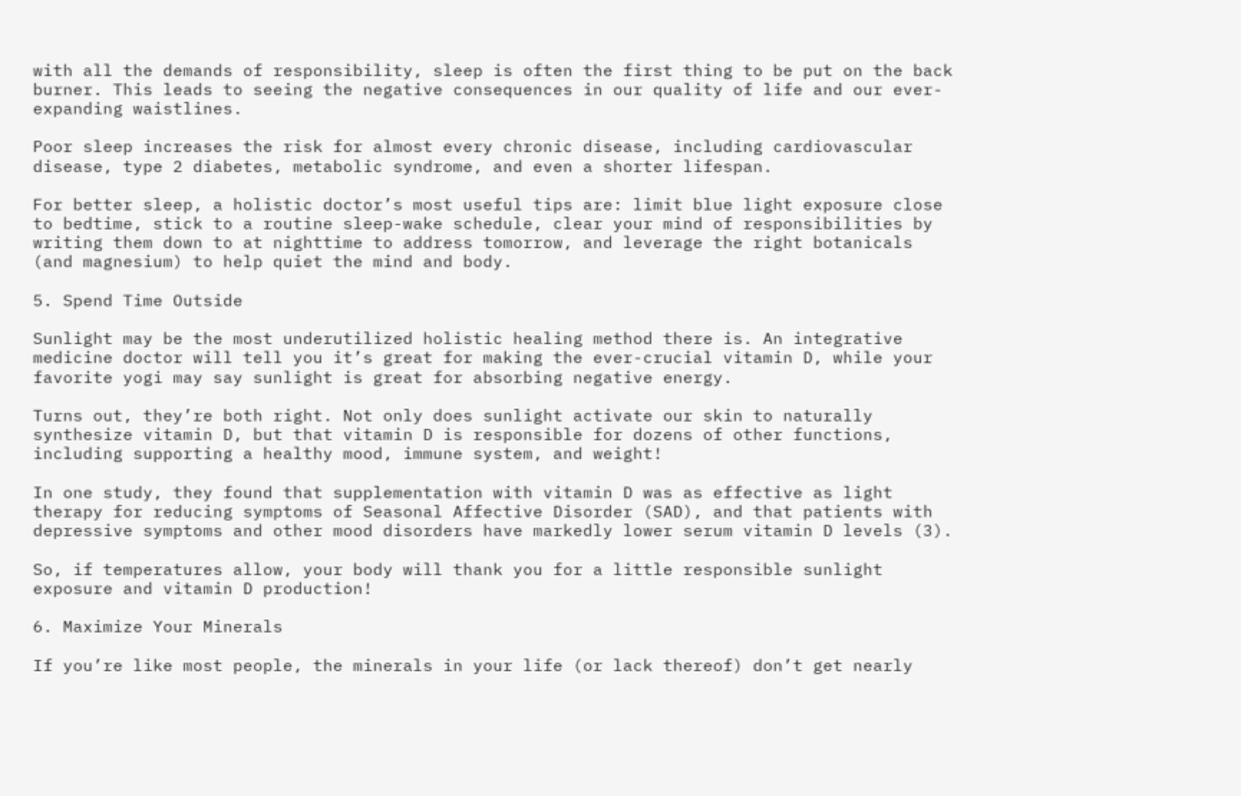with all the demands of responsibility, sleep is often the first thing to be put on the back burner. This leads to seeing the negative consequences in our quality of life and our ever-expanding waistlines.

Poor sleep increases the risk for almost every chronic disease, including cardiovascular disease, type 2 diabetes, metabolic syndrome, and even a shorter lifespan.

For better sleep, a holistic doctor’s most useful tips are: limit blue light exposure close to bedtime, stick to a routine sleep-wake schedule, clear your mind of responsibilities by writing them down to at nighttime to address tomorrow, and leverage the right botanicals (and magnesium) to help quiet the mind and body.

5. Spend Time Outside

Sunlight may be the most underutilized holistic healing method there is. An integrative medicine doctor will tell you it’s great for making the ever-crucial vitamin D, while your favorite yogi may say sunlight is great for absorbing negative energy.

Turns out, they’re both right. Not only does sunlight activate our skin to naturally synthesize vitamin D, but that vitamin D is responsible for dozens of other functions, including supporting a healthy mood, immune system, and weight!

In one study, they found that supplementation with vitamin D was as effective as light therapy for reducing symptoms of Seasonal Affective Disorder (SAD), and that patients with depressive symptoms and other mood disorders have markedly lower serum vitamin D levels (3).

So, if temperatures allow, your body will thank you for a little responsible sunlight exposure and vitamin D production!

6. Maximize Your Minerals

If you’re like most people, the minerals in your life (or lack thereof) don’t get nearly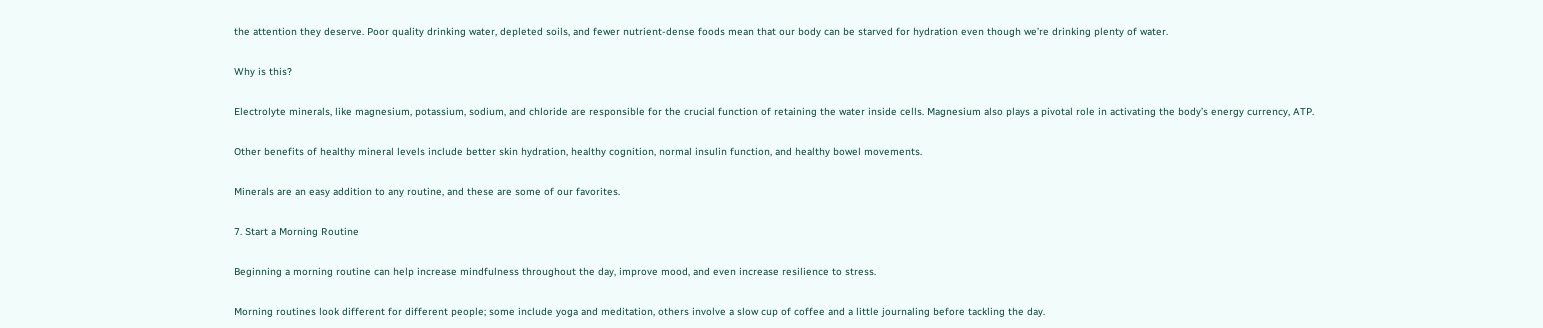the attention they deserve. Poor quality drinking water, depleted soils, and fewer nutrient-dense foods mean that our body can be starved for hydration even though we’re drinking plenty of water.

Why is this?

Electrolyte minerals, like magnesium, potassium, sodium, and chloride are responsible for the crucial function of retaining the water inside cells. Magnesium also plays a pivotal role in activating the body’s energy currency, ATP.

Other benefits of healthy mineral levels include better skin hydration, healthy cognition, normal insulin function, and healthy bowel movements.

Minerals are an easy addition to any routine, and these are some of our favorites.

7. Start a Morning Routine

Beginning a morning routine can help increase mindfulness throughout the day, improve mood, and even increase resilience to stress.

Morning routines look different for different people; some include yoga and meditation, others involve a slow cup of coffee and a little journaling before tackling the day.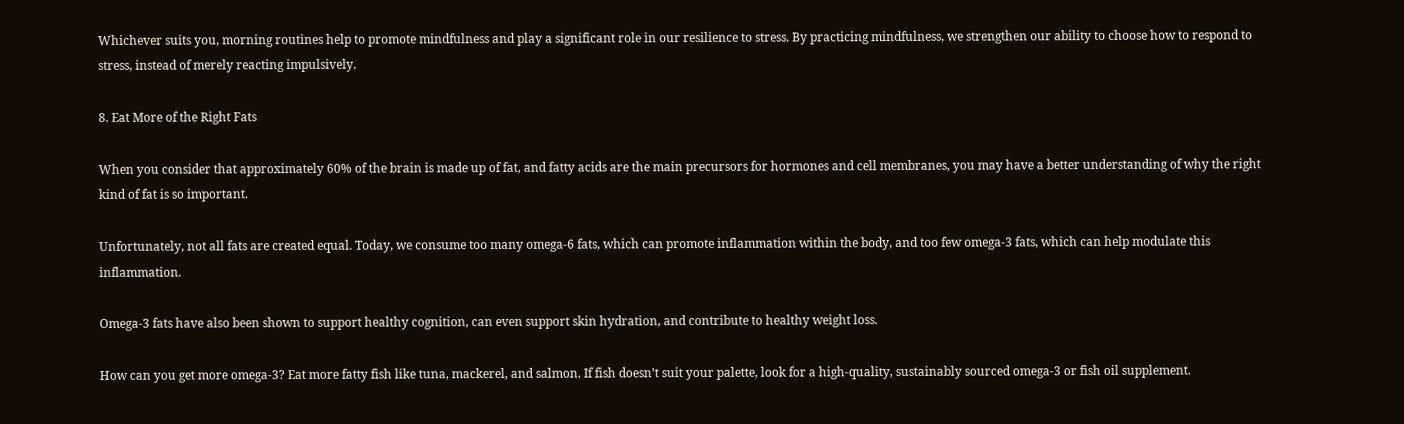Whichever suits you, morning routines help to promote mindfulness and play a significant role in our resilience to stress. By practicing mindfulness, we strengthen our ability to choose how to respond to stress, instead of merely reacting impulsively.

8. Eat More of the Right Fats

When you consider that approximately 60% of the brain is made up of fat, and fatty acids are the main precursors for hormones and cell membranes, you may have a better understanding of why the right kind of fat is so important.

Unfortunately, not all fats are created equal. Today, we consume too many omega-6 fats, which can promote inflammation within the body, and too few omega-3 fats, which can help modulate this inflammation.

Omega-3 fats have also been shown to support healthy cognition, can even support skin hydration, and contribute to healthy weight loss.

How can you get more omega-3? Eat more fatty fish like tuna, mackerel, and salmon. If fish doesn’t suit your palette, look for a high-quality, sustainably sourced omega-3 or fish oil supplement.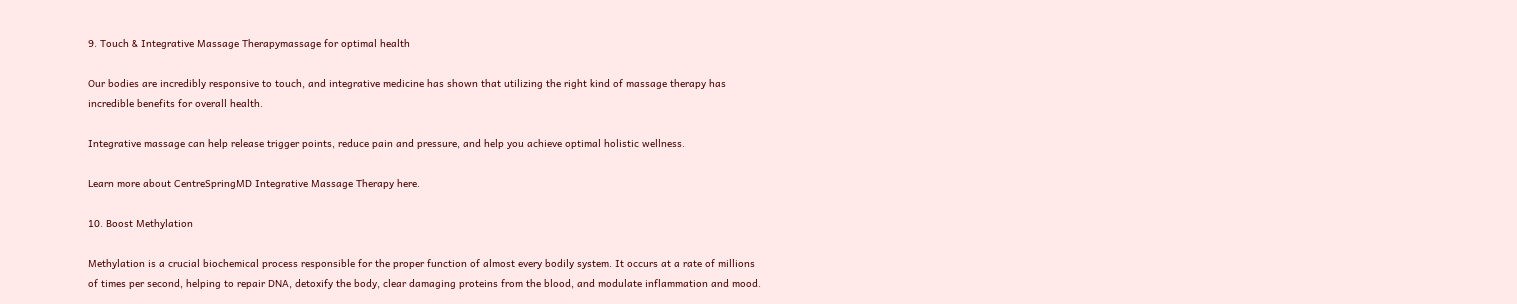9. Touch & Integrative Massage Therapymassage for optimal health

Our bodies are incredibly responsive to touch, and integrative medicine has shown that utilizing the right kind of massage therapy has incredible benefits for overall health.

Integrative massage can help release trigger points, reduce pain and pressure, and help you achieve optimal holistic wellness.

Learn more about CentreSpringMD Integrative Massage Therapy here.

10. Boost Methylation

Methylation is a crucial biochemical process responsible for the proper function of almost every bodily system. It occurs at a rate of millions of times per second, helping to repair DNA, detoxify the body, clear damaging proteins from the blood, and modulate inflammation and mood.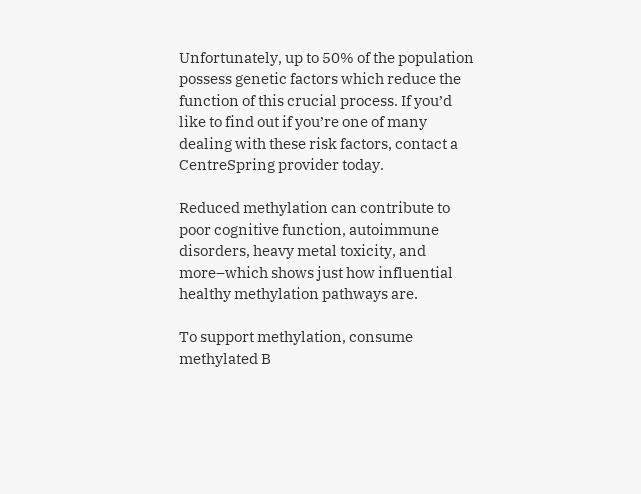Unfortunately, up to 50% of the population possess genetic factors which reduce the function of this crucial process. If you’d like to find out if you’re one of many dealing with these risk factors, contact a CentreSpring provider today.

Reduced methylation can contribute to poor cognitive function, autoimmune disorders, heavy metal toxicity, and more–which shows just how influential healthy methylation pathways are.

To support methylation, consume methylated B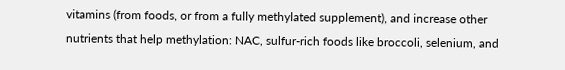vitamins (from foods, or from a fully methylated supplement), and increase other nutrients that help methylation: NAC, sulfur-rich foods like broccoli, selenium, and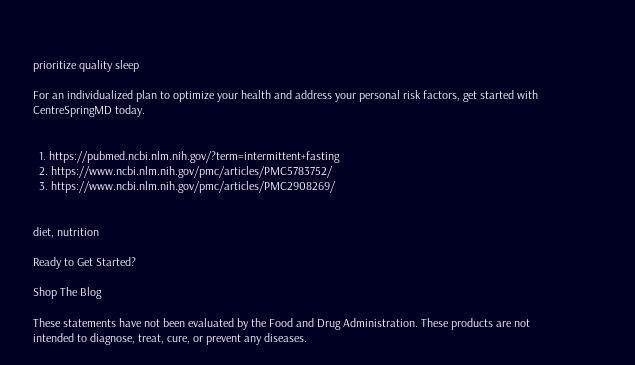prioritize quality sleep

For an individualized plan to optimize your health and address your personal risk factors, get started with CentreSpringMD today.


  1. https://pubmed.ncbi.nlm.nih.gov/?term=intermittent+fasting
  2. https://www.ncbi.nlm.nih.gov/pmc/articles/PMC5783752/
  3. https://www.ncbi.nlm.nih.gov/pmc/articles/PMC2908269/


diet, nutrition

Ready to Get Started?

Shop The Blog

These statements have not been evaluated by the Food and Drug Administration. These products are not intended to diagnose, treat, cure, or prevent any diseases.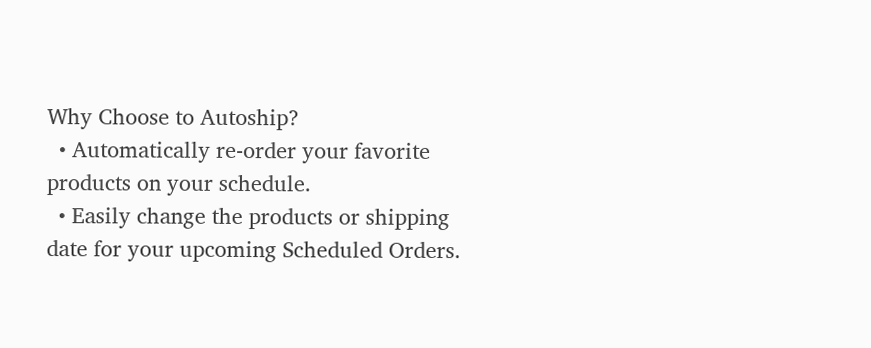Why Choose to Autoship?
  • Automatically re-order your favorite products on your schedule.
  • Easily change the products or shipping date for your upcoming Scheduled Orders.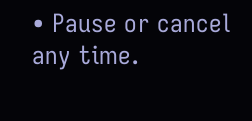• Pause or cancel any time.